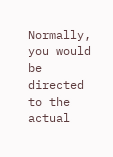Normally, you would be directed to the actual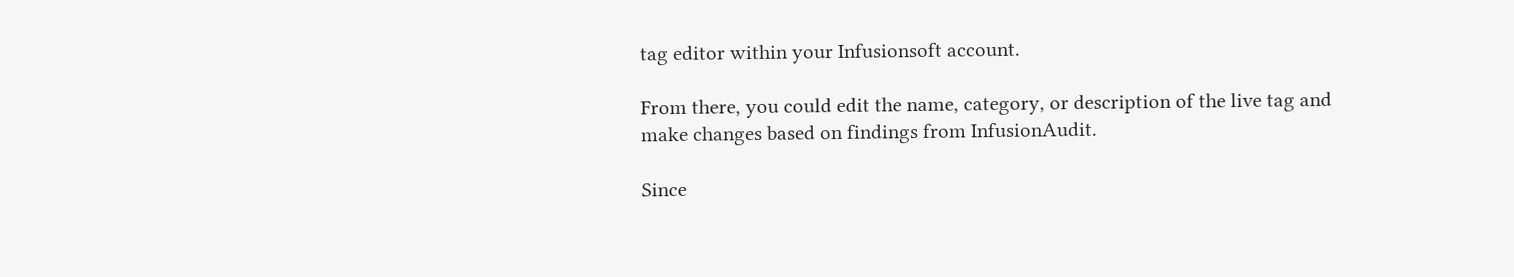tag editor within your Infusionsoft account.

From there, you could edit the name, category, or description of the live tag and make changes based on findings from InfusionAudit.

Since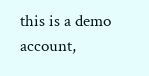this is a demo account,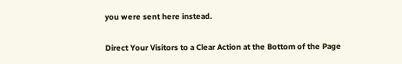you were sent here instead.

Direct Your Visitors to a Clear Action at the Bottom of the Page